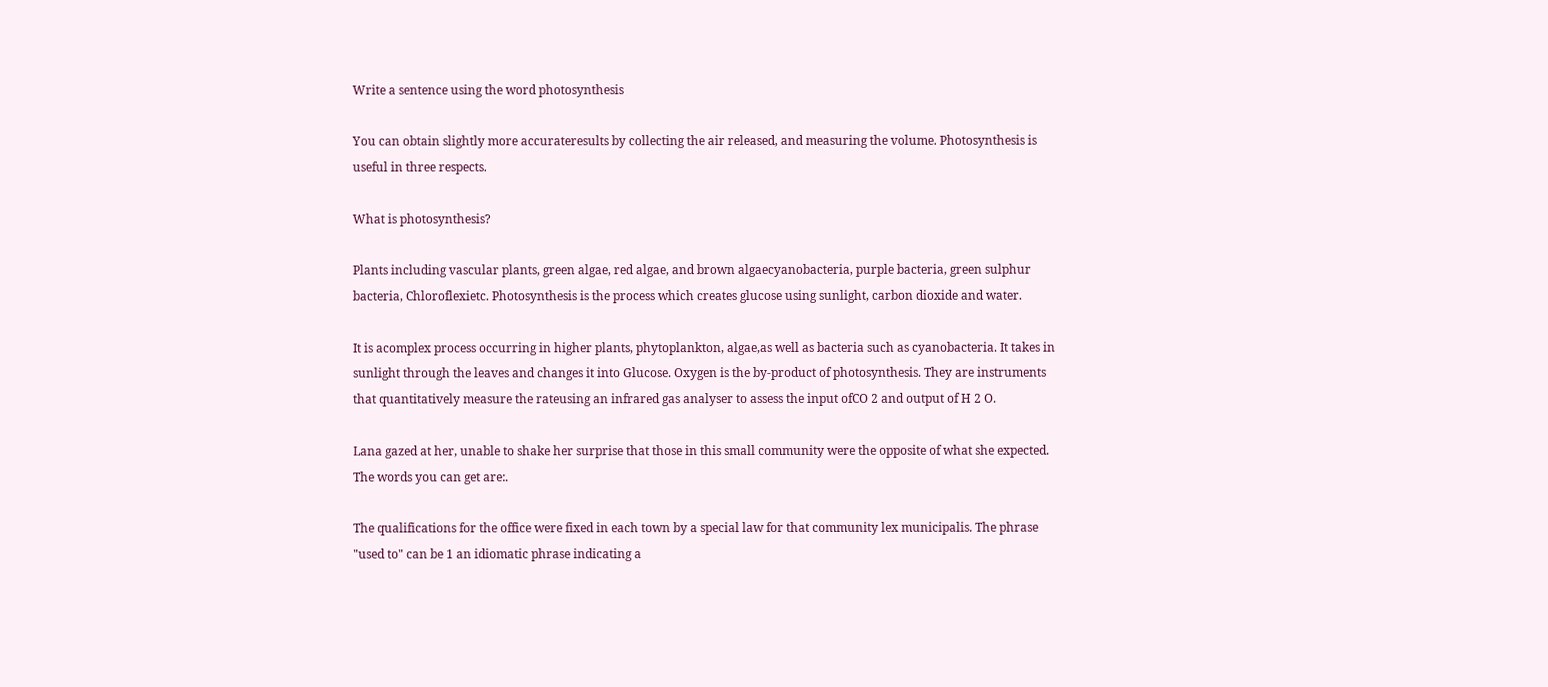Write a sentence using the word photosynthesis

You can obtain slightly more accurateresults by collecting the air released, and measuring the volume. Photosynthesis is useful in three respects.

What is photosynthesis?

Plants including vascular plants, green algae, red algae, and brown algaecyanobacteria, purple bacteria, green sulphur bacteria, Chloroflexietc. Photosynthesis is the process which creates glucose using sunlight, carbon dioxide and water.

It is acomplex process occurring in higher plants, phytoplankton, algae,as well as bacteria such as cyanobacteria. It takes in sunlight through the leaves and changes it into Glucose. Oxygen is the by-product of photosynthesis. They are instruments that quantitatively measure the rateusing an infrared gas analyser to assess the input ofCO 2 and output of H 2 O.

Lana gazed at her, unable to shake her surprise that those in this small community were the opposite of what she expected. The words you can get are:.

The qualifications for the office were fixed in each town by a special law for that community lex municipalis. The phrase "used to" can be 1 an idiomatic phrase indicating a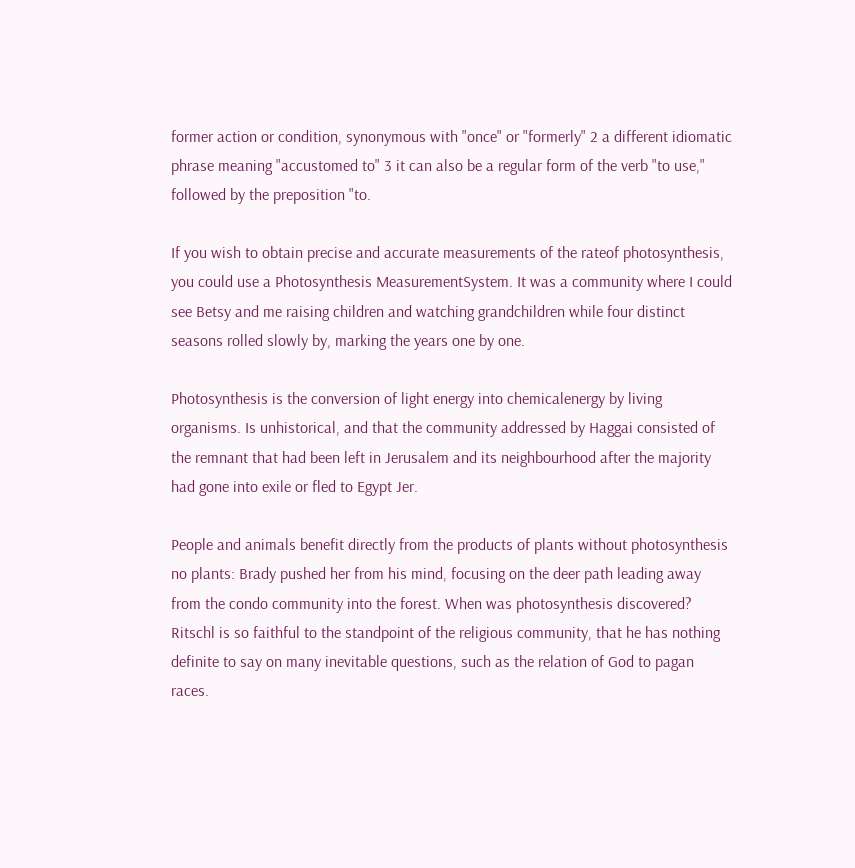former action or condition, synonymous with "once" or "formerly" 2 a different idiomatic phrase meaning "accustomed to" 3 it can also be a regular form of the verb "to use," followed by the preposition "to.

If you wish to obtain precise and accurate measurements of the rateof photosynthesis, you could use a Photosynthesis MeasurementSystem. It was a community where I could see Betsy and me raising children and watching grandchildren while four distinct seasons rolled slowly by, marking the years one by one.

Photosynthesis is the conversion of light energy into chemicalenergy by living organisms. Is unhistorical, and that the community addressed by Haggai consisted of the remnant that had been left in Jerusalem and its neighbourhood after the majority had gone into exile or fled to Egypt Jer.

People and animals benefit directly from the products of plants without photosynthesis no plants: Brady pushed her from his mind, focusing on the deer path leading away from the condo community into the forest. When was photosynthesis discovered? Ritschl is so faithful to the standpoint of the religious community, that he has nothing definite to say on many inevitable questions, such as the relation of God to pagan races.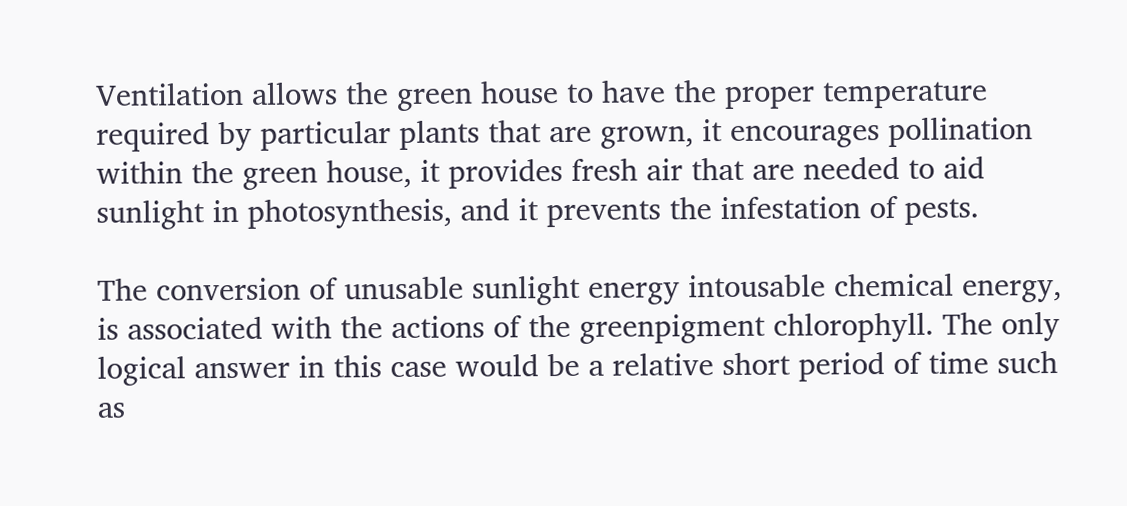Ventilation allows the green house to have the proper temperature required by particular plants that are grown, it encourages pollination within the green house, it provides fresh air that are needed to aid sunlight in photosynthesis, and it prevents the infestation of pests.

The conversion of unusable sunlight energy intousable chemical energy, is associated with the actions of the greenpigment chlorophyll. The only logical answer in this case would be a relative short period of time such as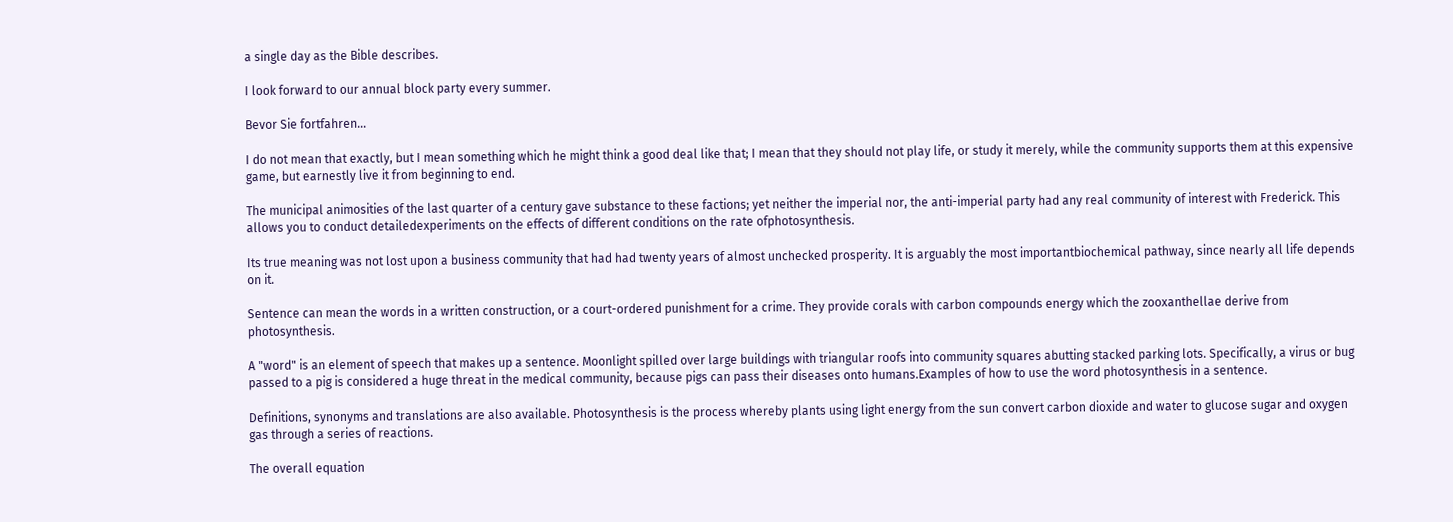a single day as the Bible describes.

I look forward to our annual block party every summer.

Bevor Sie fortfahren...

I do not mean that exactly, but I mean something which he might think a good deal like that; I mean that they should not play life, or study it merely, while the community supports them at this expensive game, but earnestly live it from beginning to end.

The municipal animosities of the last quarter of a century gave substance to these factions; yet neither the imperial nor, the anti-imperial party had any real community of interest with Frederick. This allows you to conduct detailedexperiments on the effects of different conditions on the rate ofphotosynthesis.

Its true meaning was not lost upon a business community that had had twenty years of almost unchecked prosperity. It is arguably the most importantbiochemical pathway, since nearly all life depends on it.

Sentence can mean the words in a written construction, or a court-ordered punishment for a crime. They provide corals with carbon compounds energy which the zooxanthellae derive from photosynthesis.

A "word" is an element of speech that makes up a sentence. Moonlight spilled over large buildings with triangular roofs into community squares abutting stacked parking lots. Specifically, a virus or bug passed to a pig is considered a huge threat in the medical community, because pigs can pass their diseases onto humans.Examples of how to use the word photosynthesis in a sentence.

Definitions, synonyms and translations are also available. Photosynthesis is the process whereby plants using light energy from the sun convert carbon dioxide and water to glucose sugar and oxygen gas through a series of reactions.

The overall equation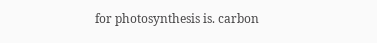for photosynthesis is. carbon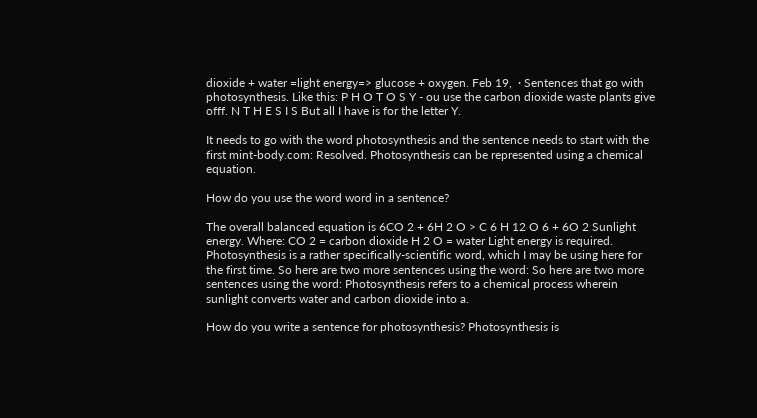dioxide + water =light energy=> glucose + oxygen. Feb 19,  · Sentences that go with photosynthesis. Like this: P H O T O S Y - ou use the carbon dioxide waste plants give offf. N T H E S I S But all I have is for the letter Y.

It needs to go with the word photosynthesis and the sentence needs to start with the first mint-body.com: Resolved. Photosynthesis can be represented using a chemical equation.

How do you use the word word in a sentence?

The overall balanced equation is 6CO 2 + 6H 2 O > C 6 H 12 O 6 + 6O 2 Sunlight energy. Where: CO 2 = carbon dioxide H 2 O = water Light energy is required. Photosynthesis is a rather specifically-scientific word, which I may be using here for the first time. So here are two more sentences using the word: So here are two more sentences using the word: Photosynthesis refers to a chemical process wherein sunlight converts water and carbon dioxide into a.

How do you write a sentence for photosynthesis? Photosynthesis is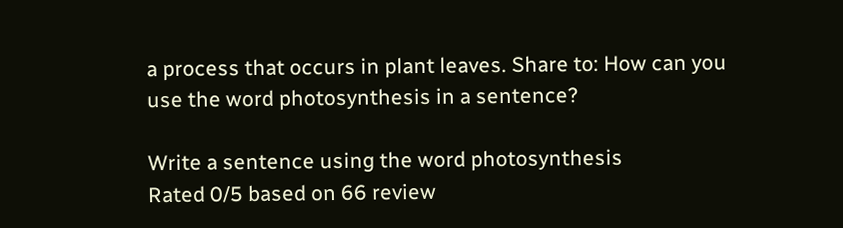a process that occurs in plant leaves. Share to: How can you use the word photosynthesis in a sentence?

Write a sentence using the word photosynthesis
Rated 0/5 based on 66 review